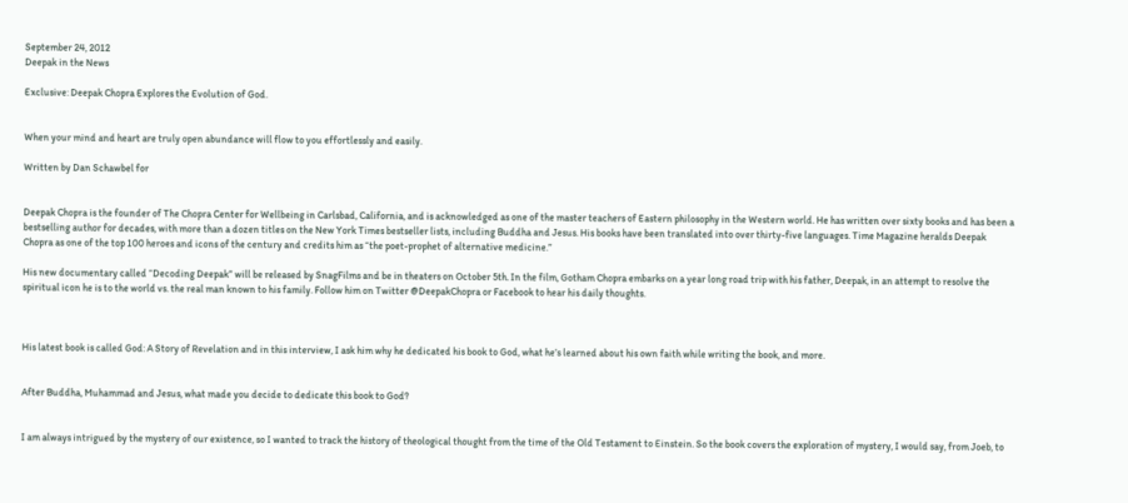September 24, 2012
Deepak in the News

Exclusive: Deepak Chopra Explores the Evolution of God.


When your mind and heart are truly open abundance will flow to you effortlessly and easily.

Written by Dan Schawbel for


Deepak Chopra is the founder of The Chopra Center for Wellbeing in Carlsbad, California, and is acknowledged as one of the master teachers of Eastern philosophy in the Western world. He has written over sixty books and has been a bestselling author for decades, with more than a dozen titles on the New York Times bestseller lists, including Buddha and Jesus. His books have been translated into over thirty-five languages. Time Magazine heralds Deepak Chopra as one of the top 100 heroes and icons of the century and credits him as “the poet-prophet of alternative medicine.”

His new documentary called “Decoding Deepak” will be released by SnagFilms and be in theaters on October 5th. In the film, Gotham Chopra embarks on a year long road trip with his father, Deepak, in an attempt to resolve the spiritual icon he is to the world vs. the real man known to his family. Follow him on Twitter @DeepakChopra or Facebook to hear his daily thoughts.



His latest book is called God: A Story of Revelation and in this interview, I ask him why he dedicated his book to God, what he’s learned about his own faith while writing the book, and more.


After Buddha, Muhammad and Jesus, what made you decide to dedicate this book to God?


I am always intrigued by the mystery of our existence, so I wanted to track the history of theological thought from the time of the Old Testament to Einstein. So the book covers the exploration of mystery, I would say, from Joeb, to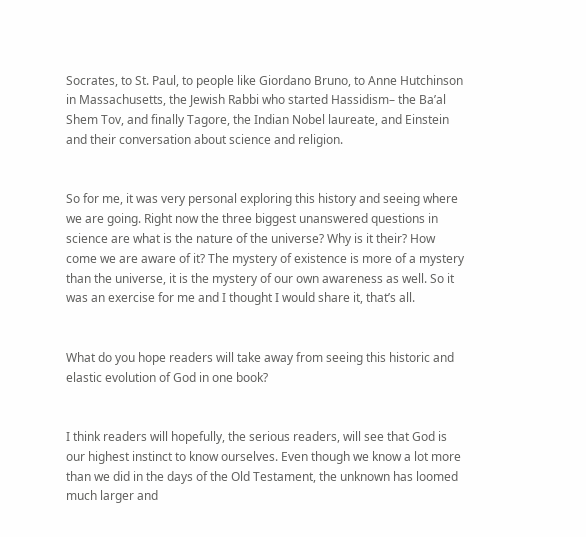Socrates, to St. Paul, to people like Giordano Bruno, to Anne Hutchinson in Massachusetts, the Jewish Rabbi who started Hassidism– the Ba’al Shem Tov, and finally Tagore, the Indian Nobel laureate, and Einstein and their conversation about science and religion.


So for me, it was very personal exploring this history and seeing where we are going. Right now the three biggest unanswered questions in science are what is the nature of the universe? Why is it their? How come we are aware of it? The mystery of existence is more of a mystery than the universe, it is the mystery of our own awareness as well. So it was an exercise for me and I thought I would share it, that’s all.


What do you hope readers will take away from seeing this historic and elastic evolution of God in one book?


I think readers will hopefully, the serious readers, will see that God is our highest instinct to know ourselves. Even though we know a lot more than we did in the days of the Old Testament, the unknown has loomed much larger and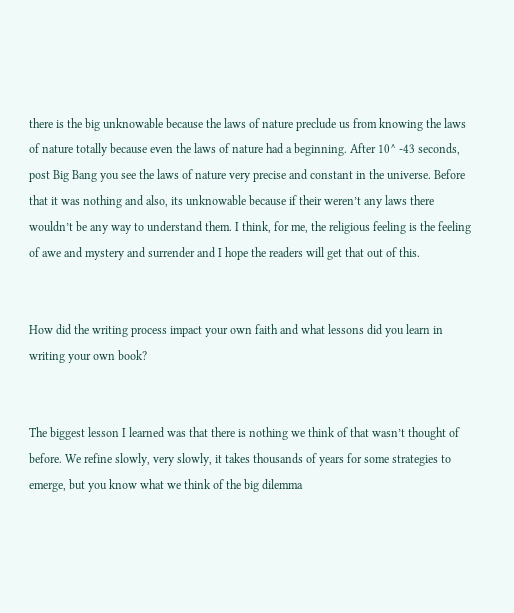there is the big unknowable because the laws of nature preclude us from knowing the laws of nature totally because even the laws of nature had a beginning. After 10^ -43 seconds, post Big Bang you see the laws of nature very precise and constant in the universe. Before that it was nothing and also, its unknowable because if their weren’t any laws there wouldn’t be any way to understand them. I think, for me, the religious feeling is the feeling of awe and mystery and surrender and I hope the readers will get that out of this.


How did the writing process impact your own faith and what lessons did you learn in writing your own book?


The biggest lesson I learned was that there is nothing we think of that wasn’t thought of before. We refine slowly, very slowly, it takes thousands of years for some strategies to emerge, but you know what we think of the big dilemma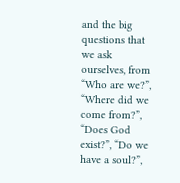and the big questions that we ask ourselves, from “Who are we?”, “Where did we come from?”, “Does God exist?”, “Do we have a soul?”,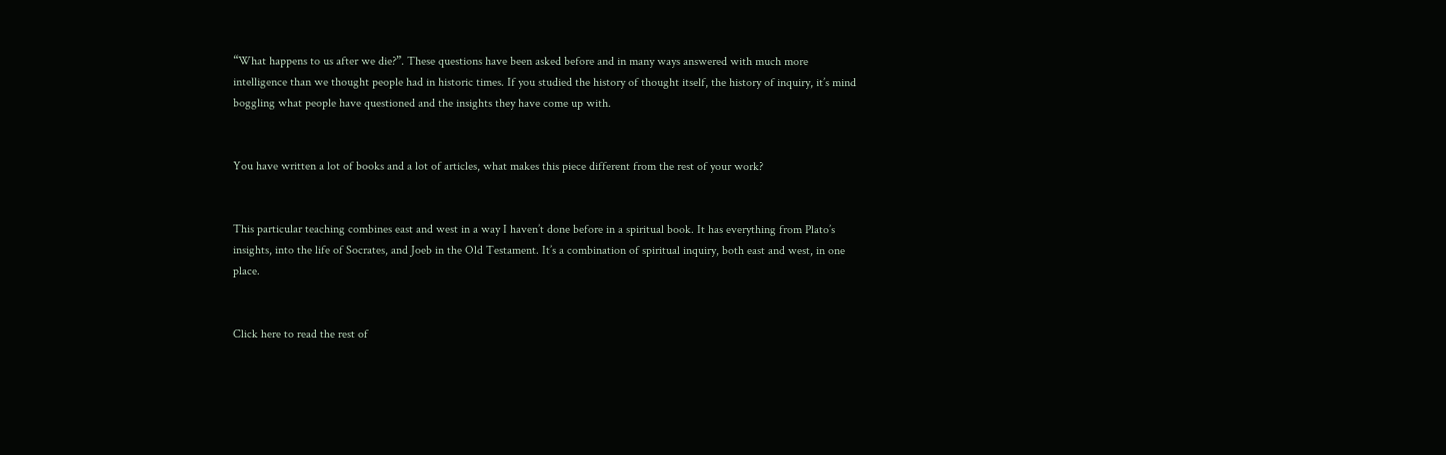“What happens to us after we die?”. These questions have been asked before and in many ways answered with much more intelligence than we thought people had in historic times. If you studied the history of thought itself, the history of inquiry, it’s mind boggling what people have questioned and the insights they have come up with.


You have written a lot of books and a lot of articles, what makes this piece different from the rest of your work?


This particular teaching combines east and west in a way I haven’t done before in a spiritual book. It has everything from Plato’s insights, into the life of Socrates, and Joeb in the Old Testament. It’s a combination of spiritual inquiry, both east and west, in one place.


Click here to read the rest of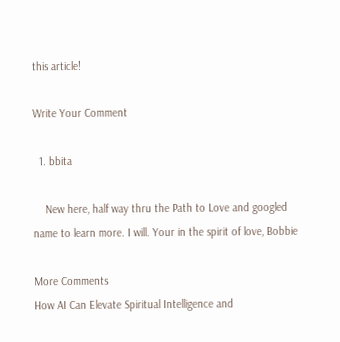this article!

Write Your Comment

  1. bbita

    New here, half way thru the Path to Love and googled name to learn more. I will. Your in the spirit of love, Bobbie

More Comments
How AI Can Elevate Spiritual Intelligence and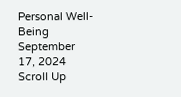Personal Well-Being
September 17, 2024
Scroll Up